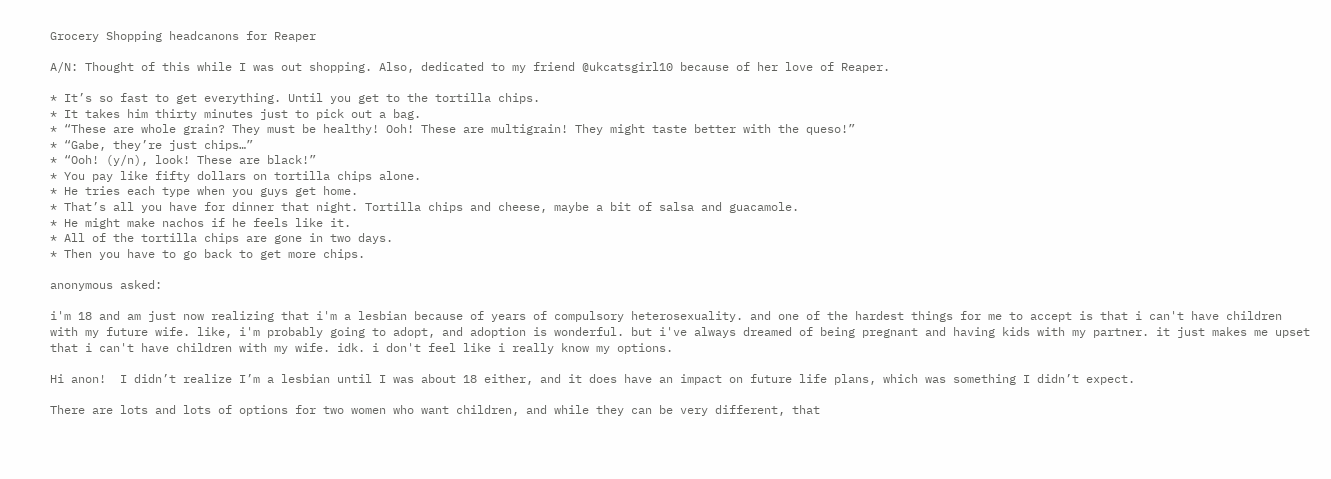Grocery Shopping headcanons for Reaper

A/N: Thought of this while I was out shopping. Also, dedicated to my friend @ukcatsgirl10 because of her love of Reaper.

* It’s so fast to get everything. Until you get to the tortilla chips.
* It takes him thirty minutes just to pick out a bag.
* “These are whole grain? They must be healthy! Ooh! These are multigrain! They might taste better with the queso!”
* “Gabe, they’re just chips…”
* “Ooh! (y/n), look! These are black!”
* You pay like fifty dollars on tortilla chips alone.
* He tries each type when you guys get home.
* That’s all you have for dinner that night. Tortilla chips and cheese, maybe a bit of salsa and guacamole.
* He might make nachos if he feels like it.
* All of the tortilla chips are gone in two days.
* Then you have to go back to get more chips.

anonymous asked:

i'm 18 and am just now realizing that i'm a lesbian because of years of compulsory heterosexuality. and one of the hardest things for me to accept is that i can't have children with my future wife. like, i'm probably going to adopt, and adoption is wonderful. but i've always dreamed of being pregnant and having kids with my partner. it just makes me upset that i can't have children with my wife. idk. i don't feel like i really know my options.

Hi anon!  I didn’t realize I’m a lesbian until I was about 18 either, and it does have an impact on future life plans, which was something I didn’t expect.

There are lots and lots of options for two women who want children, and while they can be very different, that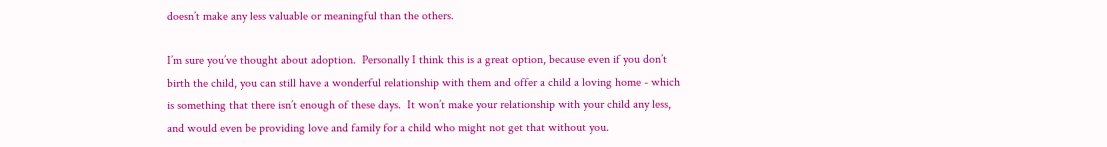doesn’t make any less valuable or meaningful than the others.

I’m sure you’ve thought about adoption.  Personally I think this is a great option, because even if you don’t birth the child, you can still have a wonderful relationship with them and offer a child a loving home - which is something that there isn’t enough of these days.  It won’t make your relationship with your child any less, and would even be providing love and family for a child who might not get that without you.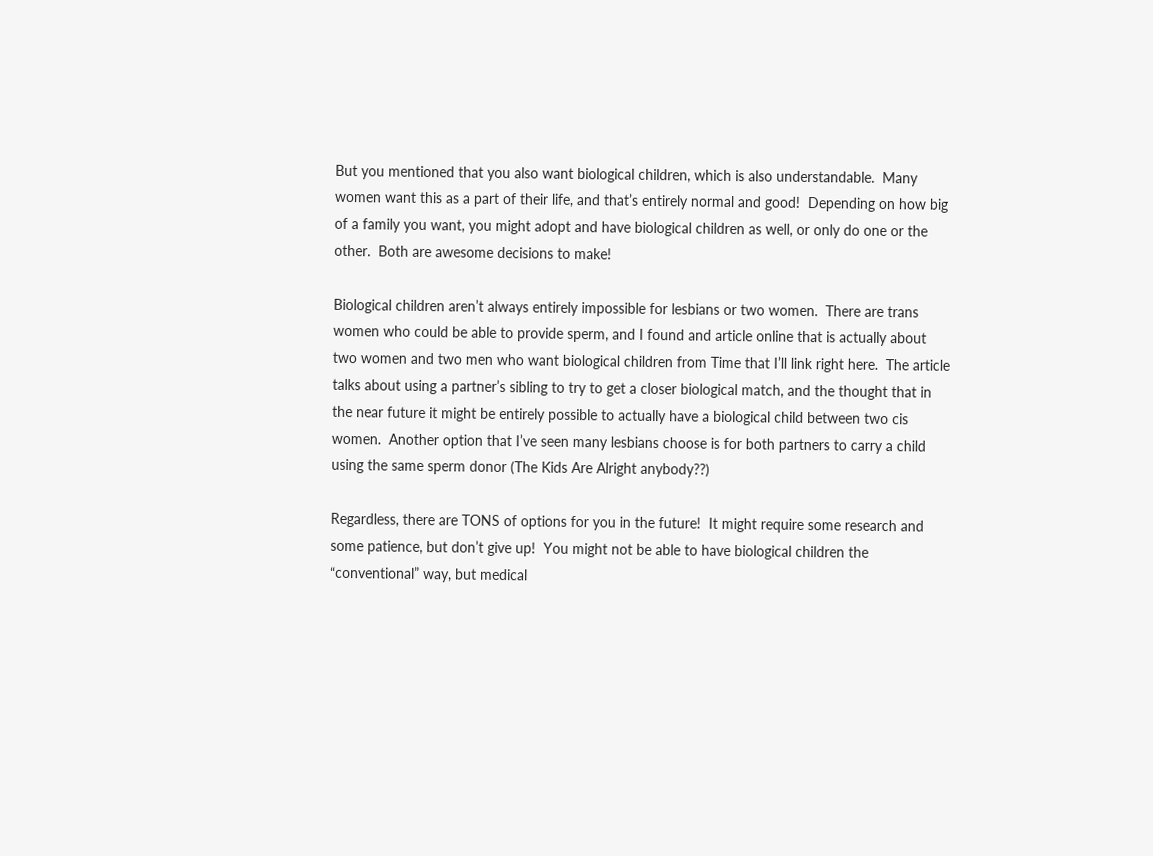But you mentioned that you also want biological children, which is also understandable.  Many women want this as a part of their life, and that’s entirely normal and good!  Depending on how big of a family you want, you might adopt and have biological children as well, or only do one or the other.  Both are awesome decisions to make!

Biological children aren’t always entirely impossible for lesbians or two women.  There are trans women who could be able to provide sperm, and I found and article online that is actually about two women and two men who want biological children from Time that I’ll link right here.  The article talks about using a partner’s sibling to try to get a closer biological match, and the thought that in the near future it might be entirely possible to actually have a biological child between two cis women.  Another option that I’ve seen many lesbians choose is for both partners to carry a child using the same sperm donor (The Kids Are Alright anybody??)

Regardless, there are TONS of options for you in the future!  It might require some research and some patience, but don’t give up!  You might not be able to have biological children the “conventional” way, but medical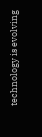technology is evolving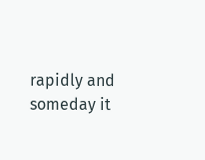rapidly and someday it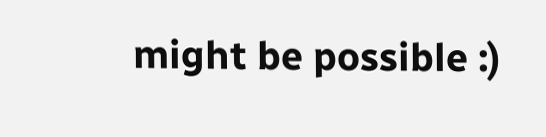might be possible :)